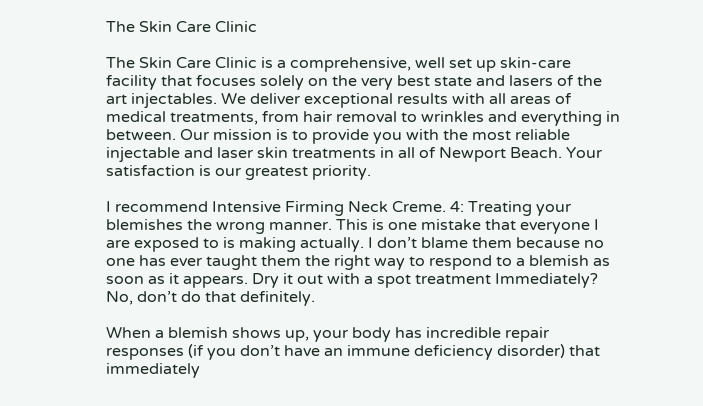The Skin Care Clinic

The Skin Care Clinic is a comprehensive, well set up skin-care facility that focuses solely on the very best state and lasers of the art injectables. We deliver exceptional results with all areas of medical treatments, from hair removal to wrinkles and everything in between. Our mission is to provide you with the most reliable injectable and laser skin treatments in all of Newport Beach. Your satisfaction is our greatest priority.

I recommend Intensive Firming Neck Creme. 4: Treating your blemishes the wrong manner. This is one mistake that everyone I are exposed to is making actually. I don’t blame them because no one has ever taught them the right way to respond to a blemish as soon as it appears. Dry it out with a spot treatment Immediately? No, don’t do that definitely.

When a blemish shows up, your body has incredible repair responses (if you don’t have an immune deficiency disorder) that immediately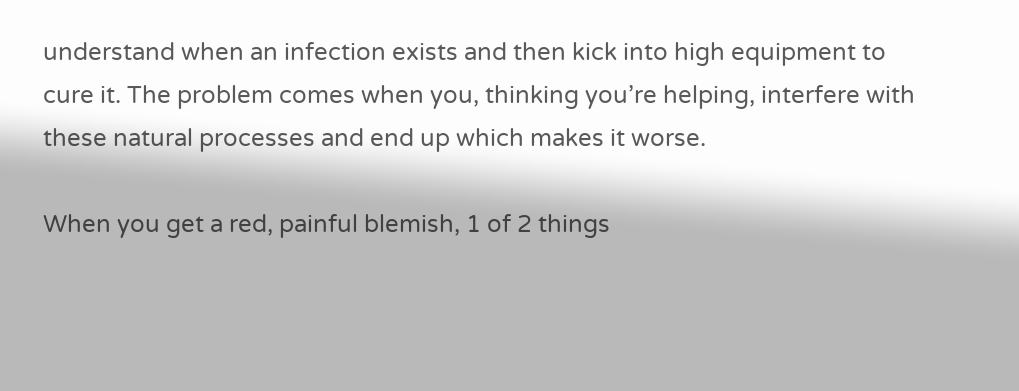understand when an infection exists and then kick into high equipment to cure it. The problem comes when you, thinking you’re helping, interfere with these natural processes and end up which makes it worse.

When you get a red, painful blemish, 1 of 2 things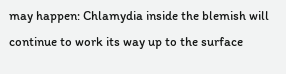may happen: Chlamydia inside the blemish will continue to work its way up to the surface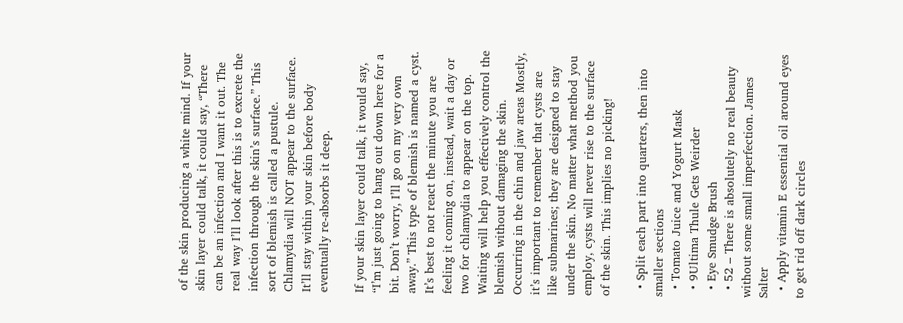of the skin producing a white mind. If your skin layer could talk, it could say, “There can be an infection and I want it out. The real way I’ll look after this is to excrete the infection through the skin’s surface.” This sort of blemish is called a pustule. Chlamydia will NOT appear to the surface. It’ll stay within your skin before body eventually re-absorbs it deep.

If your skin layer could talk, it would say, “I’m just going to hang out down here for a bit. Don’t worry, I’ll go on my very own away.” This type of blemish is named a cyst. It’s best to not react the minute you are feeling it coming on, instead, wait a day or two for chlamydia to appear on the top. Waiting will help you effectively control the blemish without damaging the skin. Occurring in the chin and jaw areas Mostly, it’s important to remember that cysts are like submarines; they are designed to stay under the skin. No matter what method you employ, cysts will never rise to the surface of the skin. This implies no picking!

  • Split each part into quarters, then into smaller sections
  • Tomato Juice and Yogurt Mask
  • 9Ultima Thule Gets Weirder
  • Eye Smudge Brush
  • 52 – There is absolutely no real beauty without some small imperfection. James Salter
  • Apply vitamin E essential oil around eyes to get rid off dark circles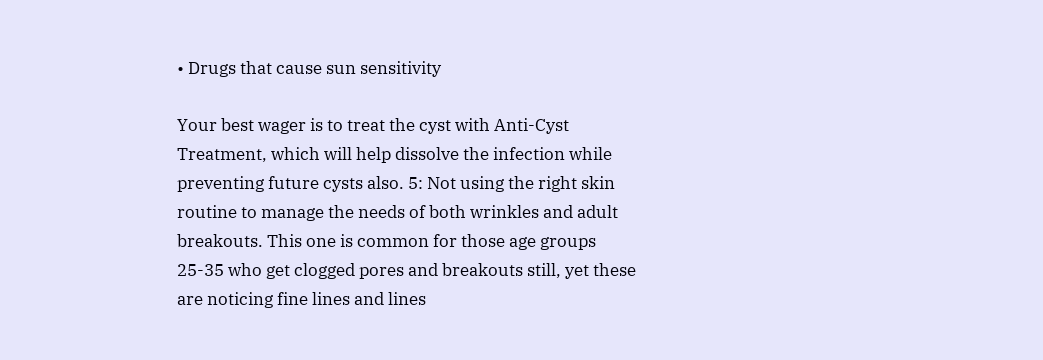• Drugs that cause sun sensitivity

Your best wager is to treat the cyst with Anti-Cyst Treatment, which will help dissolve the infection while preventing future cysts also. 5: Not using the right skin routine to manage the needs of both wrinkles and adult breakouts. This one is common for those age groups 25-35 who get clogged pores and breakouts still, yet these are noticing fine lines and lines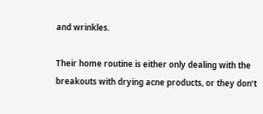and wrinkles.

Their home routine is either only dealing with the breakouts with drying acne products, or they don’t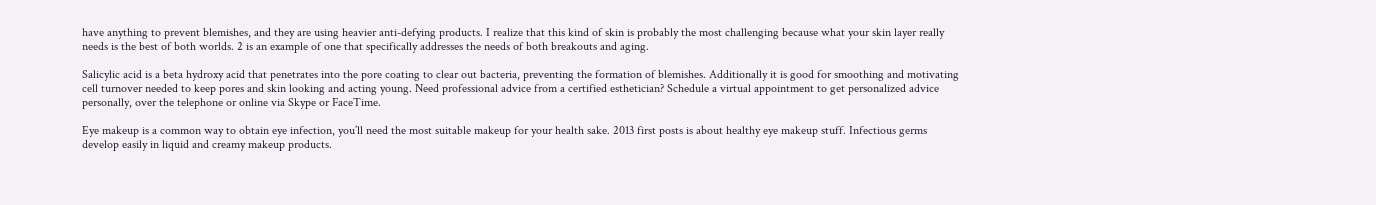have anything to prevent blemishes, and they are using heavier anti-defying products. I realize that this kind of skin is probably the most challenging because what your skin layer really needs is the best of both worlds. 2 is an example of one that specifically addresses the needs of both breakouts and aging.

Salicylic acid is a beta hydroxy acid that penetrates into the pore coating to clear out bacteria, preventing the formation of blemishes. Additionally it is good for smoothing and motivating cell turnover needed to keep pores and skin looking and acting young. Need professional advice from a certified esthetician? Schedule a virtual appointment to get personalized advice personally, over the telephone or online via Skype or FaceTime.

Eye makeup is a common way to obtain eye infection, you’ll need the most suitable makeup for your health sake. 2013 first posts is about healthy eye makeup stuff. Infectious germs develop easily in liquid and creamy makeup products.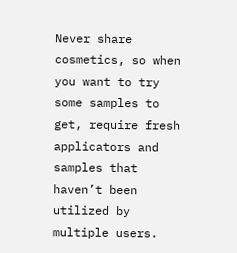Never share cosmetics, so when you want to try some samples to get, require fresh applicators and samples that haven’t been utilized by multiple users.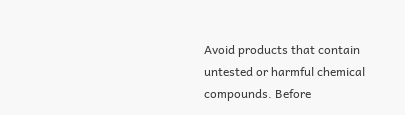Avoid products that contain untested or harmful chemical compounds. Before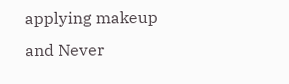applying makeup and Never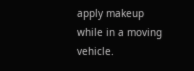apply makeup while in a moving vehicle.